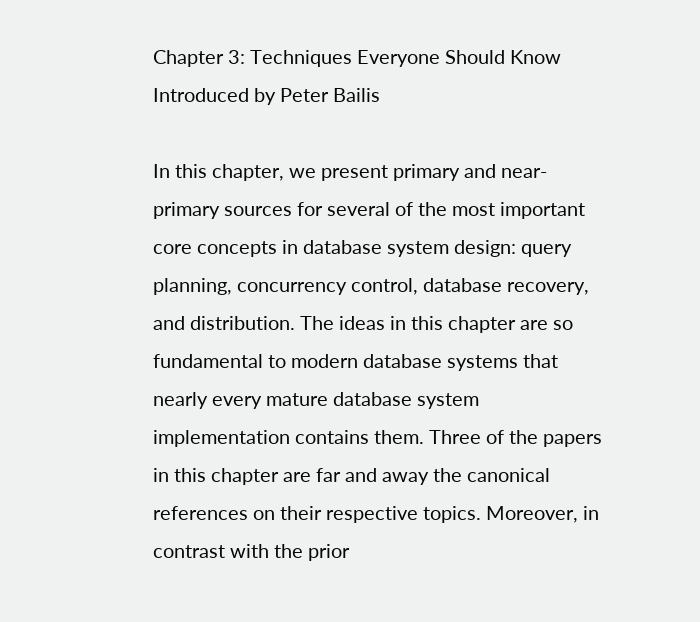Chapter 3: Techniques Everyone Should Know
Introduced by Peter Bailis

In this chapter, we present primary and near-primary sources for several of the most important core concepts in database system design: query planning, concurrency control, database recovery, and distribution. The ideas in this chapter are so fundamental to modern database systems that nearly every mature database system implementation contains them. Three of the papers in this chapter are far and away the canonical references on their respective topics. Moreover, in contrast with the prior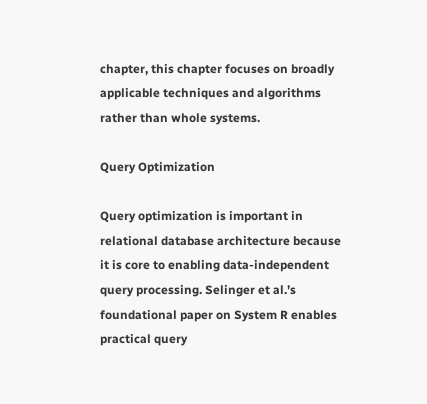chapter, this chapter focuses on broadly applicable techniques and algorithms rather than whole systems.

Query Optimization

Query optimization is important in relational database architecture because it is core to enabling data-independent query processing. Selinger et al.’s foundational paper on System R enables practical query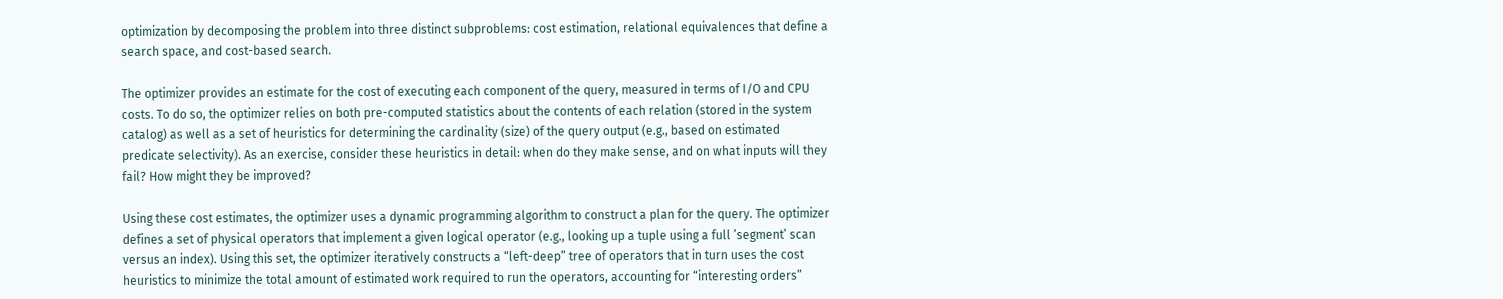optimization by decomposing the problem into three distinct subproblems: cost estimation, relational equivalences that define a search space, and cost-based search.

The optimizer provides an estimate for the cost of executing each component of the query, measured in terms of I/O and CPU costs. To do so, the optimizer relies on both pre-computed statistics about the contents of each relation (stored in the system catalog) as well as a set of heuristics for determining the cardinality (size) of the query output (e.g., based on estimated predicate selectivity). As an exercise, consider these heuristics in detail: when do they make sense, and on what inputs will they fail? How might they be improved?

Using these cost estimates, the optimizer uses a dynamic programming algorithm to construct a plan for the query. The optimizer defines a set of physical operators that implement a given logical operator (e.g., looking up a tuple using a full ’segment’ scan versus an index). Using this set, the optimizer iteratively constructs a “left-deep” tree of operators that in turn uses the cost heuristics to minimize the total amount of estimated work required to run the operators, accounting for “interesting orders”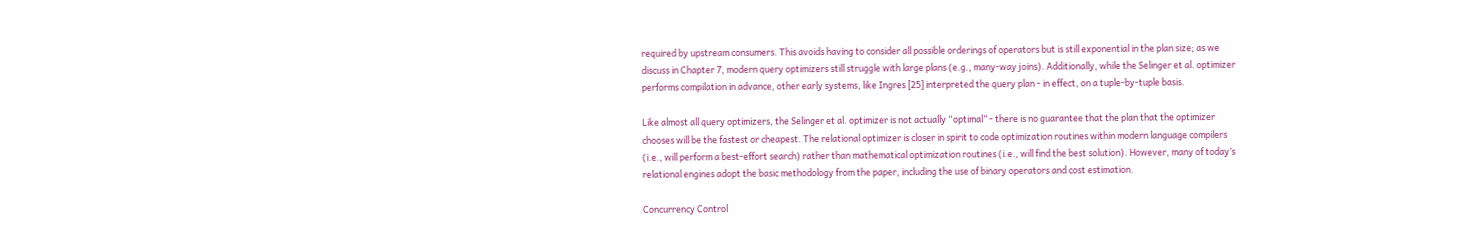required by upstream consumers. This avoids having to consider all possible orderings of operators but is still exponential in the plan size; as we discuss in Chapter 7, modern query optimizers still struggle with large plans (e.g., many-way joins). Additionally, while the Selinger et al. optimizer performs compilation in advance, other early systems, like Ingres [25] interpreted the query plan - in effect, on a tuple-by-tuple basis.

Like almost all query optimizers, the Selinger et al. optimizer is not actually “optimal” - there is no guarantee that the plan that the optimizer chooses will be the fastest or cheapest. The relational optimizer is closer in spirit to code optimization routines within modern language compilers (i.e., will perform a best-effort search) rather than mathematical optimization routines (i.e., will find the best solution). However, many of today’s relational engines adopt the basic methodology from the paper, including the use of binary operators and cost estimation.

Concurrency Control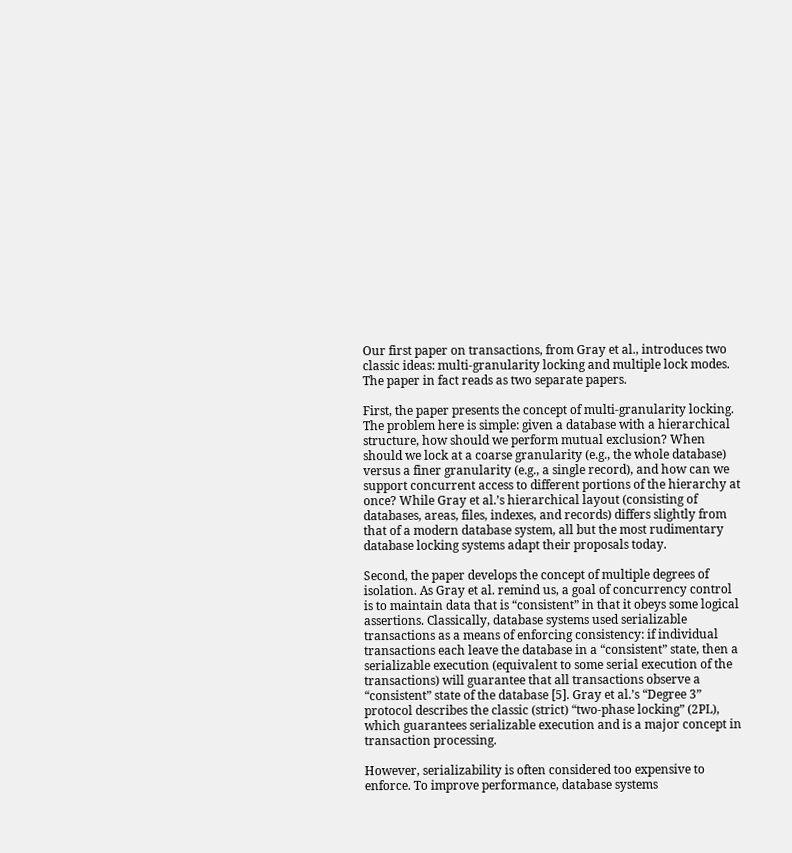Our first paper on transactions, from Gray et al., introduces two classic ideas: multi-granularity locking and multiple lock modes. The paper in fact reads as two separate papers.

First, the paper presents the concept of multi-granularity locking. The problem here is simple: given a database with a hierarchical structure, how should we perform mutual exclusion? When should we lock at a coarse granularity (e.g., the whole database) versus a finer granularity (e.g., a single record), and how can we support concurrent access to different portions of the hierarchy at once? While Gray et al.’s hierarchical layout (consisting of databases, areas, files, indexes, and records) differs slightly from that of a modern database system, all but the most rudimentary database locking systems adapt their proposals today.

Second, the paper develops the concept of multiple degrees of isolation. As Gray et al. remind us, a goal of concurrency control is to maintain data that is “consistent” in that it obeys some logical assertions. Classically, database systems used serializable transactions as a means of enforcing consistency: if individual transactions each leave the database in a “consistent” state, then a serializable execution (equivalent to some serial execution of the transactions) will guarantee that all transactions observe a “consistent” state of the database [5]. Gray et al.’s “Degree 3” protocol describes the classic (strict) “two-phase locking” (2PL), which guarantees serializable execution and is a major concept in transaction processing.

However, serializability is often considered too expensive to enforce. To improve performance, database systems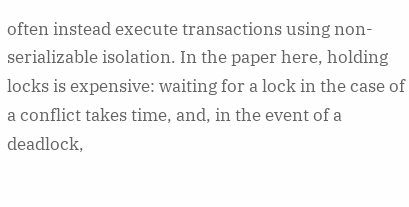often instead execute transactions using non-serializable isolation. In the paper here, holding locks is expensive: waiting for a lock in the case of a conflict takes time, and, in the event of a deadlock,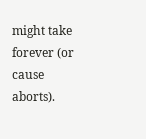might take forever (or cause aborts).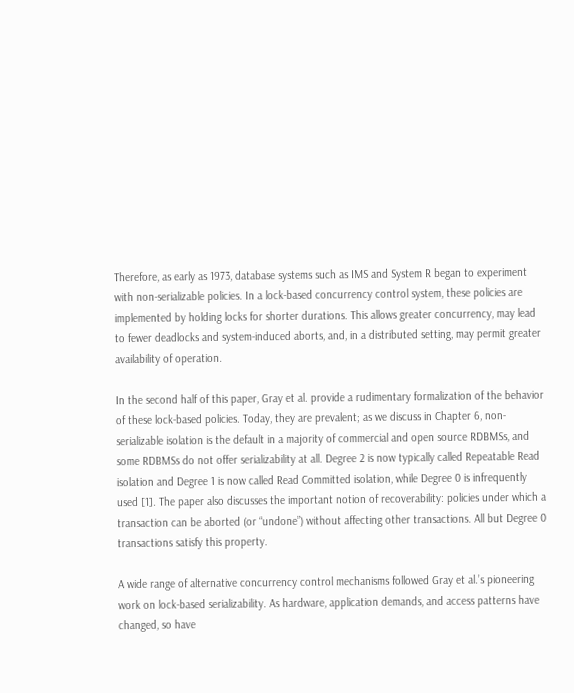Therefore, as early as 1973, database systems such as IMS and System R began to experiment with non-serializable policies. In a lock-based concurrency control system, these policies are implemented by holding locks for shorter durations. This allows greater concurrency, may lead to fewer deadlocks and system-induced aborts, and, in a distributed setting, may permit greater availability of operation.

In the second half of this paper, Gray et al. provide a rudimentary formalization of the behavior of these lock-based policies. Today, they are prevalent; as we discuss in Chapter 6, non-serializable isolation is the default in a majority of commercial and open source RDBMSs, and some RDBMSs do not offer serializability at all. Degree 2 is now typically called Repeatable Read isolation and Degree 1 is now called Read Committed isolation, while Degree 0 is infrequently used [1]. The paper also discusses the important notion of recoverability: policies under which a transaction can be aborted (or “undone”) without affecting other transactions. All but Degree 0 transactions satisfy this property.

A wide range of alternative concurrency control mechanisms followed Gray et al.’s pioneering work on lock-based serializability. As hardware, application demands, and access patterns have changed, so have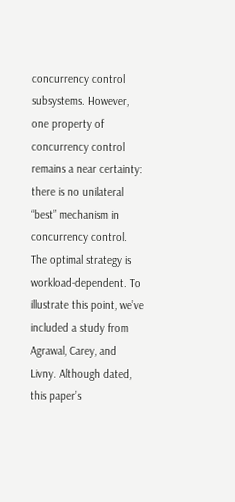concurrency control subsystems. However, one property of concurrency control remains a near certainty: there is no unilateral “best” mechanism in concurrency control. The optimal strategy is workload-dependent. To illustrate this point, we’ve included a study from Agrawal, Carey, and Livny. Although dated, this paper’s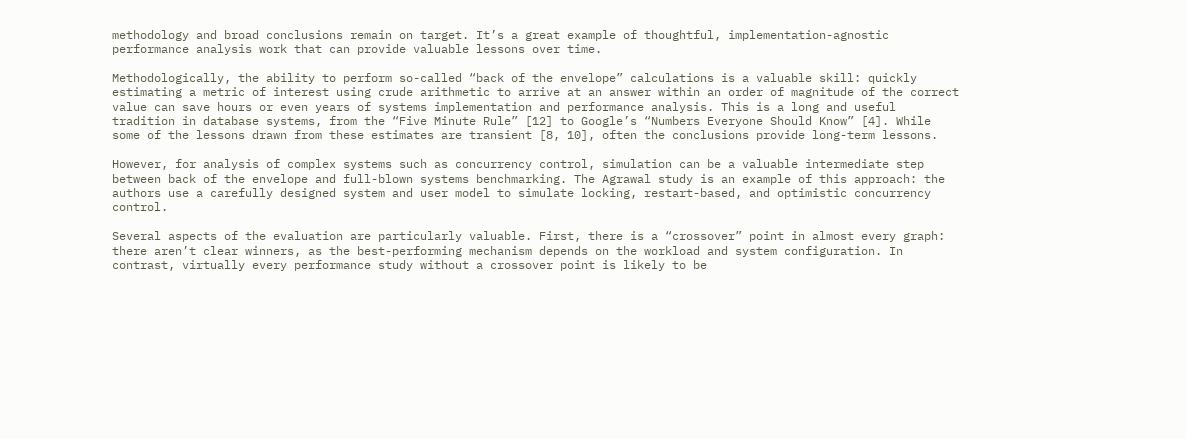methodology and broad conclusions remain on target. It’s a great example of thoughtful, implementation-agnostic performance analysis work that can provide valuable lessons over time.

Methodologically, the ability to perform so-called “back of the envelope” calculations is a valuable skill: quickly estimating a metric of interest using crude arithmetic to arrive at an answer within an order of magnitude of the correct value can save hours or even years of systems implementation and performance analysis. This is a long and useful tradition in database systems, from the “Five Minute Rule” [12] to Google’s “Numbers Everyone Should Know” [4]. While some of the lessons drawn from these estimates are transient [8, 10], often the conclusions provide long-term lessons.

However, for analysis of complex systems such as concurrency control, simulation can be a valuable intermediate step between back of the envelope and full-blown systems benchmarking. The Agrawal study is an example of this approach: the authors use a carefully designed system and user model to simulate locking, restart-based, and optimistic concurrency control.

Several aspects of the evaluation are particularly valuable. First, there is a “crossover” point in almost every graph: there aren’t clear winners, as the best-performing mechanism depends on the workload and system configuration. In contrast, virtually every performance study without a crossover point is likely to be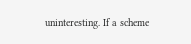uninteresting. If a scheme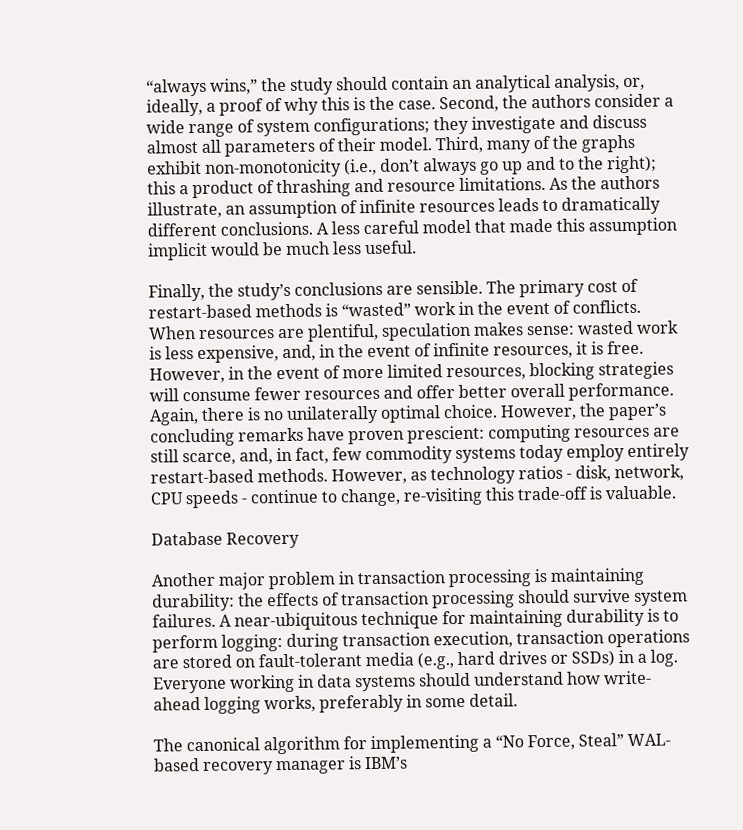“always wins,” the study should contain an analytical analysis, or, ideally, a proof of why this is the case. Second, the authors consider a wide range of system configurations; they investigate and discuss almost all parameters of their model. Third, many of the graphs exhibit non-monotonicity (i.e., don’t always go up and to the right); this a product of thrashing and resource limitations. As the authors illustrate, an assumption of infinite resources leads to dramatically different conclusions. A less careful model that made this assumption implicit would be much less useful.

Finally, the study’s conclusions are sensible. The primary cost of restart-based methods is “wasted” work in the event of conflicts. When resources are plentiful, speculation makes sense: wasted work is less expensive, and, in the event of infinite resources, it is free. However, in the event of more limited resources, blocking strategies will consume fewer resources and offer better overall performance. Again, there is no unilaterally optimal choice. However, the paper’s concluding remarks have proven prescient: computing resources are still scarce, and, in fact, few commodity systems today employ entirely restart-based methods. However, as technology ratios - disk, network, CPU speeds - continue to change, re-visiting this trade-off is valuable.

Database Recovery

Another major problem in transaction processing is maintaining durability: the effects of transaction processing should survive system failures. A near-ubiquitous technique for maintaining durability is to perform logging: during transaction execution, transaction operations are stored on fault-tolerant media (e.g., hard drives or SSDs) in a log. Everyone working in data systems should understand how write-ahead logging works, preferably in some detail.

The canonical algorithm for implementing a “No Force, Steal” WAL-based recovery manager is IBM’s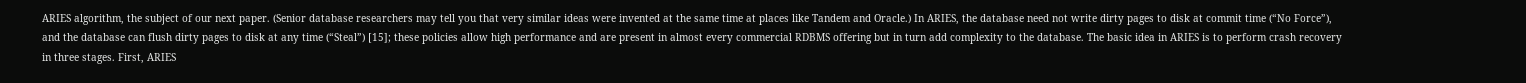ARIES algorithm, the subject of our next paper. (Senior database researchers may tell you that very similar ideas were invented at the same time at places like Tandem and Oracle.) In ARIES, the database need not write dirty pages to disk at commit time (“No Force”), and the database can flush dirty pages to disk at any time (“Steal”) [15]; these policies allow high performance and are present in almost every commercial RDBMS offering but in turn add complexity to the database. The basic idea in ARIES is to perform crash recovery in three stages. First, ARIES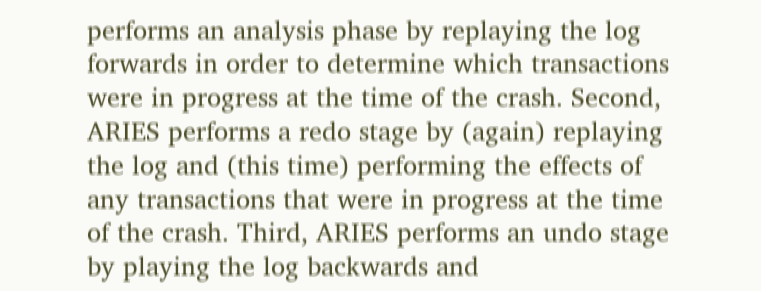performs an analysis phase by replaying the log forwards in order to determine which transactions were in progress at the time of the crash. Second, ARIES performs a redo stage by (again) replaying the log and (this time) performing the effects of any transactions that were in progress at the time of the crash. Third, ARIES performs an undo stage by playing the log backwards and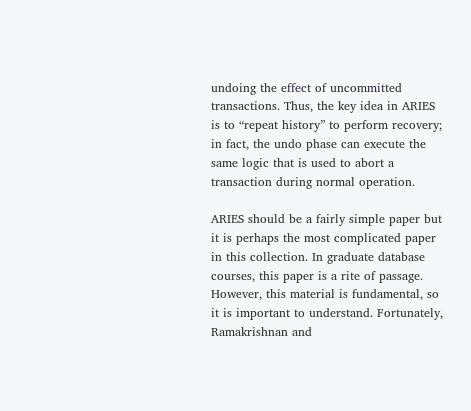undoing the effect of uncommitted transactions. Thus, the key idea in ARIES is to “repeat history” to perform recovery; in fact, the undo phase can execute the same logic that is used to abort a transaction during normal operation.

ARIES should be a fairly simple paper but it is perhaps the most complicated paper in this collection. In graduate database courses, this paper is a rite of passage. However, this material is fundamental, so it is important to understand. Fortunately, Ramakrishnan and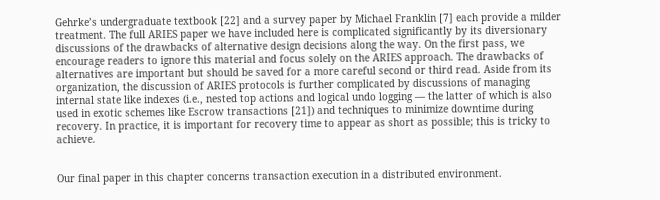Gehrke’s undergraduate textbook [22] and a survey paper by Michael Franklin [7] each provide a milder treatment. The full ARIES paper we have included here is complicated significantly by its diversionary discussions of the drawbacks of alternative design decisions along the way. On the first pass, we encourage readers to ignore this material and focus solely on the ARIES approach. The drawbacks of alternatives are important but should be saved for a more careful second or third read. Aside from its organization, the discussion of ARIES protocols is further complicated by discussions of managing internal state like indexes (i.e., nested top actions and logical undo logging — the latter of which is also used in exotic schemes like Escrow transactions [21]) and techniques to minimize downtime during recovery. In practice, it is important for recovery time to appear as short as possible; this is tricky to achieve.


Our final paper in this chapter concerns transaction execution in a distributed environment.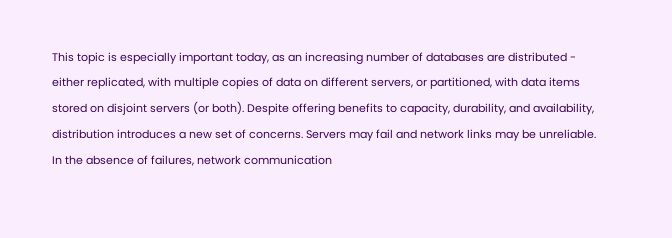This topic is especially important today, as an increasing number of databases are distributed - either replicated, with multiple copies of data on different servers, or partitioned, with data items stored on disjoint servers (or both). Despite offering benefits to capacity, durability, and availability, distribution introduces a new set of concerns. Servers may fail and network links may be unreliable. In the absence of failures, network communication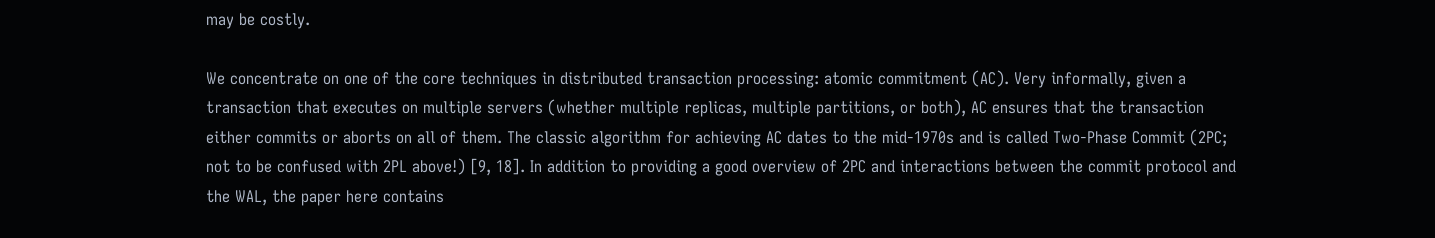may be costly.

We concentrate on one of the core techniques in distributed transaction processing: atomic commitment (AC). Very informally, given a transaction that executes on multiple servers (whether multiple replicas, multiple partitions, or both), AC ensures that the transaction either commits or aborts on all of them. The classic algorithm for achieving AC dates to the mid-1970s and is called Two-Phase Commit (2PC; not to be confused with 2PL above!) [9, 18]. In addition to providing a good overview of 2PC and interactions between the commit protocol and the WAL, the paper here contains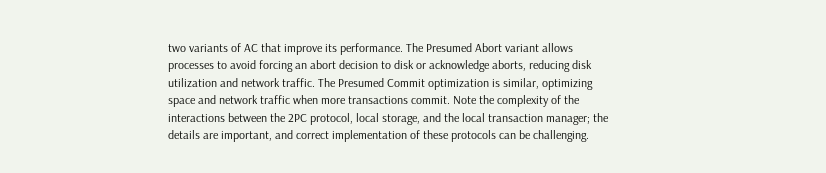two variants of AC that improve its performance. The Presumed Abort variant allows processes to avoid forcing an abort decision to disk or acknowledge aborts, reducing disk utilization and network traffic. The Presumed Commit optimization is similar, optimizing space and network traffic when more transactions commit. Note the complexity of the interactions between the 2PC protocol, local storage, and the local transaction manager; the details are important, and correct implementation of these protocols can be challenging.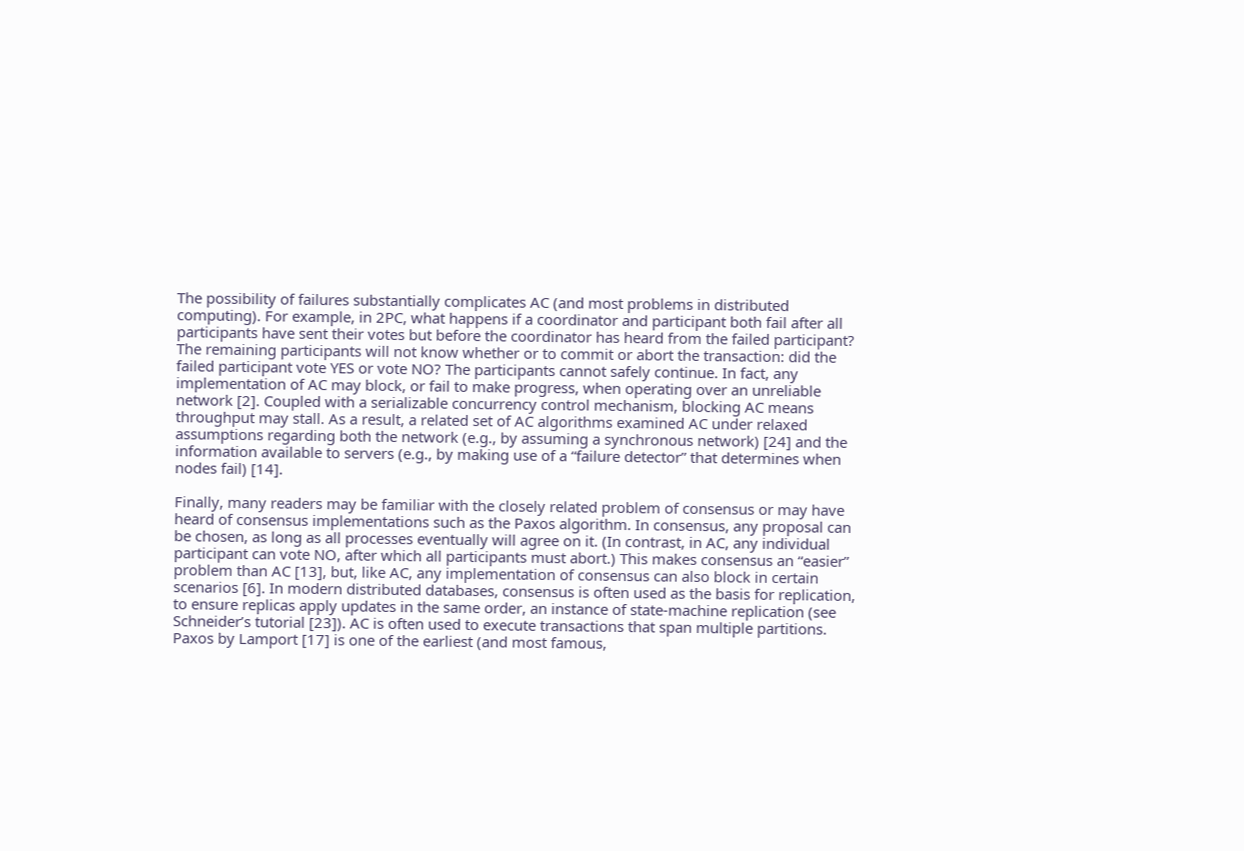The possibility of failures substantially complicates AC (and most problems in distributed computing). For example, in 2PC, what happens if a coordinator and participant both fail after all participants have sent their votes but before the coordinator has heard from the failed participant? The remaining participants will not know whether or to commit or abort the transaction: did the failed participant vote YES or vote NO? The participants cannot safely continue. In fact, any implementation of AC may block, or fail to make progress, when operating over an unreliable network [2]. Coupled with a serializable concurrency control mechanism, blocking AC means throughput may stall. As a result, a related set of AC algorithms examined AC under relaxed assumptions regarding both the network (e.g., by assuming a synchronous network) [24] and the information available to servers (e.g., by making use of a “failure detector” that determines when nodes fail) [14].

Finally, many readers may be familiar with the closely related problem of consensus or may have heard of consensus implementations such as the Paxos algorithm. In consensus, any proposal can be chosen, as long as all processes eventually will agree on it. (In contrast, in AC, any individual participant can vote NO, after which all participants must abort.) This makes consensus an “easier” problem than AC [13], but, like AC, any implementation of consensus can also block in certain scenarios [6]. In modern distributed databases, consensus is often used as the basis for replication, to ensure replicas apply updates in the same order, an instance of state-machine replication (see Schneider’s tutorial [23]). AC is often used to execute transactions that span multiple partitions. Paxos by Lamport [17] is one of the earliest (and most famous,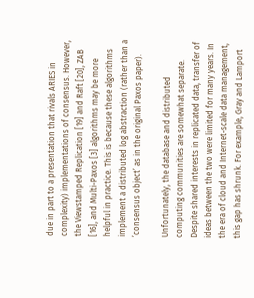due in part to a presentation that rivals ARIES in complexity) implementations of consensus. However, the Viewstamped Replication [19] and Raft [20], ZAB [16], and Multi-Paxos [3] algorithms may be more helpful in practice. This is because these algorithms implement a distributed log abstraction (rather than a ’consensus object’ as in the original Paxos paper).

Unfortunately, the database and distributed computing communities are somewhat separate. Despite shared interests in replicated data, transfer of ideas between the two were limited for many years. In the era of cloud and Internet-scale data management, this gap has shrunk. For example, Gray and Lamport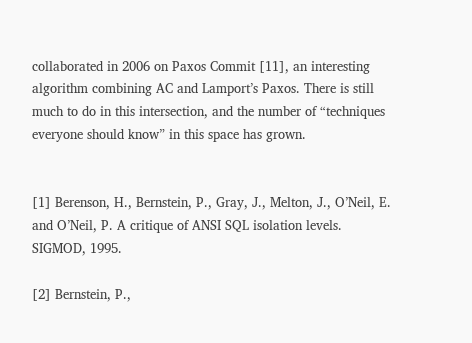collaborated in 2006 on Paxos Commit [11], an interesting algorithm combining AC and Lamport’s Paxos. There is still much to do in this intersection, and the number of “techniques everyone should know” in this space has grown.


[1] Berenson, H., Bernstein, P., Gray, J., Melton, J., O’Neil, E. and O’Neil, P. A critique of ANSI SQL isolation levels. SIGMOD, 1995.

[2] Bernstein, P.,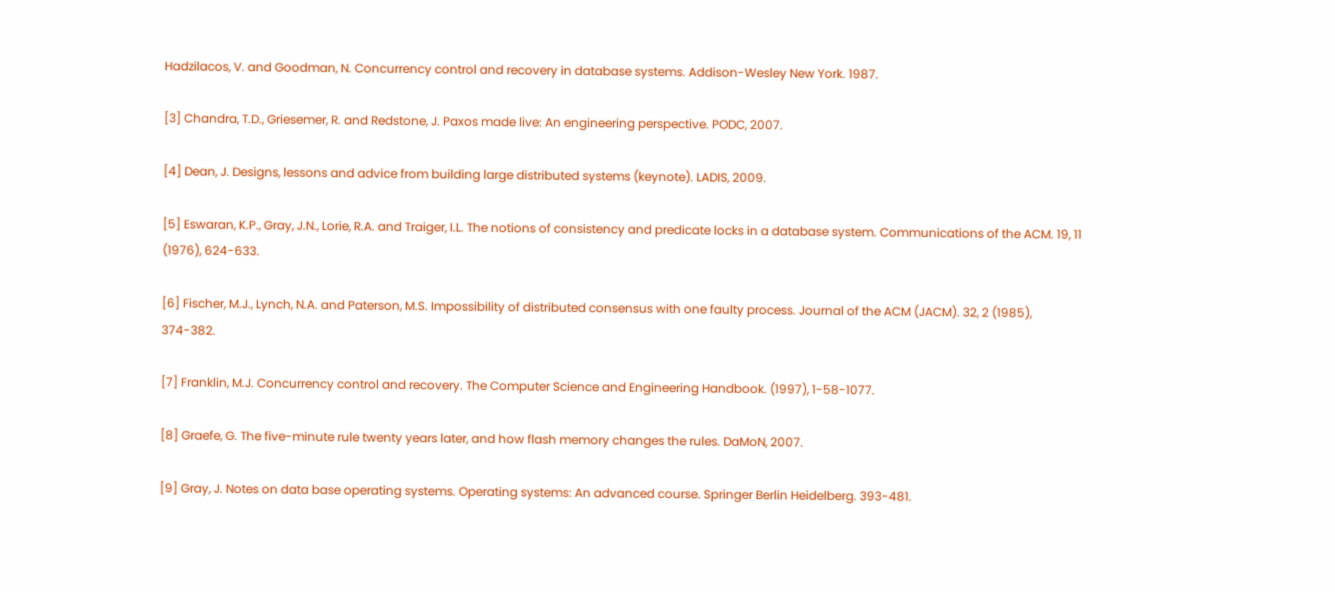Hadzilacos, V. and Goodman, N. Concurrency control and recovery in database systems. Addison-Wesley New York. 1987.

[3] Chandra, T.D., Griesemer, R. and Redstone, J. Paxos made live: An engineering perspective. PODC, 2007.

[4] Dean, J. Designs, lessons and advice from building large distributed systems (keynote). LADIS, 2009.

[5] Eswaran, K.P., Gray, J.N., Lorie, R.A. and Traiger, I.L. The notions of consistency and predicate locks in a database system. Communications of the ACM. 19, 11 (1976), 624-633.

[6] Fischer, M.J., Lynch, N.A. and Paterson, M.S. Impossibility of distributed consensus with one faulty process. Journal of the ACM (JACM). 32, 2 (1985), 374-382.

[7] Franklin, M.J. Concurrency control and recovery. The Computer Science and Engineering Handbook. (1997), 1-58-1077.

[8] Graefe, G. The five-minute rule twenty years later, and how flash memory changes the rules. DaMoN, 2007.

[9] Gray, J. Notes on data base operating systems. Operating systems: An advanced course. Springer Berlin Heidelberg. 393-481.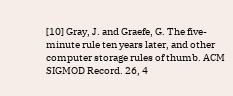[10] Gray, J. and Graefe, G. The five-minute rule ten years later, and other computer storage rules of thumb. ACM SIGMOD Record. 26, 4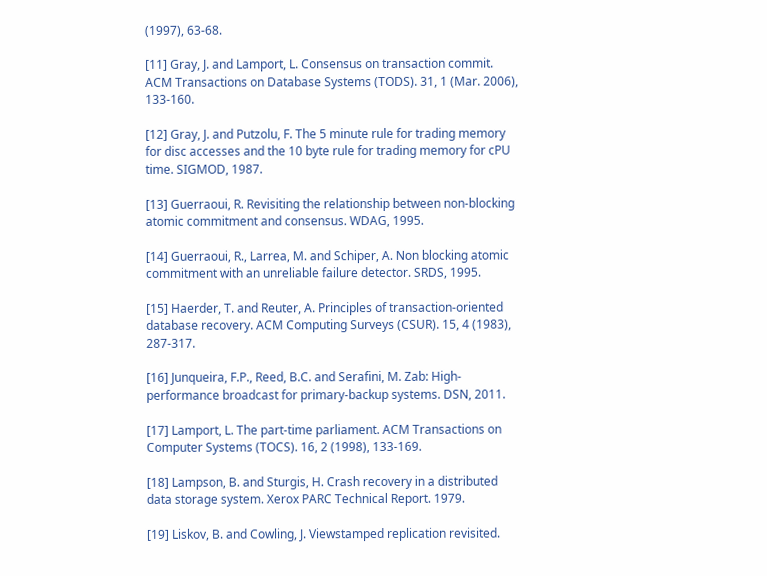(1997), 63-68.

[11] Gray, J. and Lamport, L. Consensus on transaction commit. ACM Transactions on Database Systems (TODS). 31, 1 (Mar. 2006), 133-160.

[12] Gray, J. and Putzolu, F. The 5 minute rule for trading memory for disc accesses and the 10 byte rule for trading memory for cPU time. SIGMOD, 1987.

[13] Guerraoui, R. Revisiting the relationship between non-blocking atomic commitment and consensus. WDAG, 1995.

[14] Guerraoui, R., Larrea, M. and Schiper, A. Non blocking atomic commitment with an unreliable failure detector. SRDS, 1995.

[15] Haerder, T. and Reuter, A. Principles of transaction-oriented database recovery. ACM Computing Surveys (CSUR). 15, 4 (1983), 287-317.

[16] Junqueira, F.P., Reed, B.C. and Serafini, M. Zab: High-performance broadcast for primary-backup systems. DSN, 2011.

[17] Lamport, L. The part-time parliament. ACM Transactions on Computer Systems (TOCS). 16, 2 (1998), 133-169.

[18] Lampson, B. and Sturgis, H. Crash recovery in a distributed data storage system. Xerox PARC Technical Report. 1979.

[19] Liskov, B. and Cowling, J. Viewstamped replication revisited.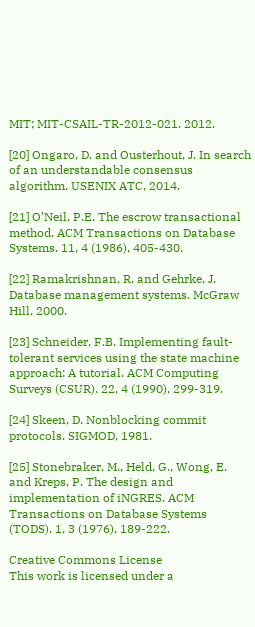MIT; MIT-CSAIL-TR-2012-021. 2012.

[20] Ongaro, D. and Ousterhout, J. In search of an understandable consensus algorithm. USENIX ATC, 2014.

[21] O’Neil, P.E. The escrow transactional method. ACM Transactions on Database Systems. 11, 4 (1986), 405-430.

[22] Ramakrishnan, R. and Gehrke, J. Database management systems. McGraw Hill. 2000.

[23] Schneider, F.B. Implementing fault-tolerant services using the state machine approach: A tutorial. ACM Computing Surveys (CSUR). 22, 4 (1990), 299-319.

[24] Skeen, D. Nonblocking commit protocols. SIGMOD, 1981.

[25] Stonebraker, M., Held, G., Wong, E. and Kreps, P. The design and implementation of iNGRES. ACM Transactions on Database Systems (TODS). 1, 3 (1976), 189-222.

Creative Commons License
This work is licensed under a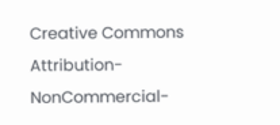Creative Commons Attribution-NonCommercial-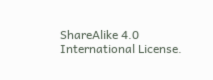ShareAlike 4.0 International License.